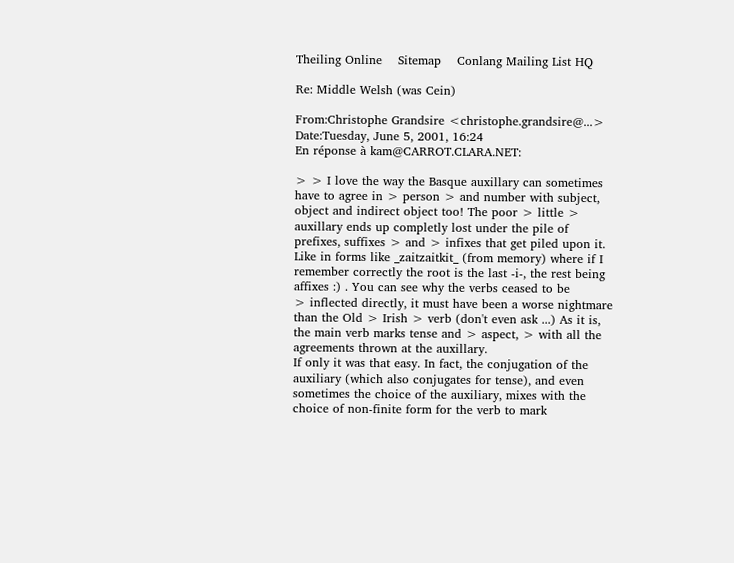Theiling Online    Sitemap    Conlang Mailing List HQ

Re: Middle Welsh (was Cein)

From:Christophe Grandsire <christophe.grandsire@...>
Date:Tuesday, June 5, 2001, 16:24
En réponse à kam@CARROT.CLARA.NET:

> > I love the way the Basque auxillary can sometimes have to agree in > person > and number with subject, object and indirect object too! The poor > little > auxillary ends up completly lost under the pile of prefixes, suffixes > and > infixes that get piled upon it.
Like in forms like _zaitzaitkit_ (from memory) where if I remember correctly the root is the last -i-, the rest being affixes :) . You can see why the verbs ceased to be
> inflected directly, it must have been a worse nightmare than the Old > Irish > verb (don't even ask ...) As it is, the main verb marks tense and > aspect, > with all the agreements thrown at the auxillary.
If only it was that easy. In fact, the conjugation of the auxiliary (which also conjugates for tense), and even sometimes the choice of the auxiliary, mixes with the choice of non-finite form for the verb to mark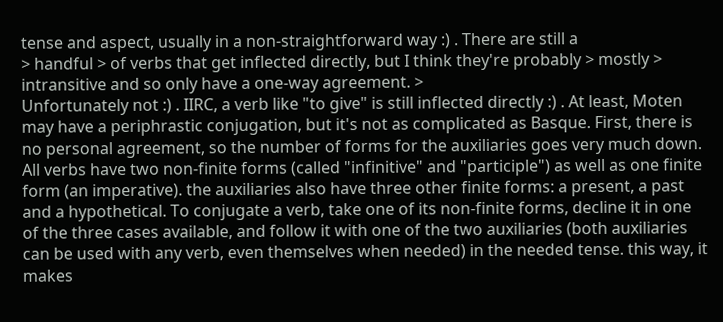tense and aspect, usually in a non-straightforward way :) . There are still a
> handful > of verbs that get inflected directly, but I think they're probably > mostly > intransitive and so only have a one-way agreement. >
Unfortunately not :) . IIRC, a verb like "to give" is still inflected directly :) . At least, Moten may have a periphrastic conjugation, but it's not as complicated as Basque. First, there is no personal agreement, so the number of forms for the auxiliaries goes very much down. All verbs have two non-finite forms (called "infinitive" and "participle") as well as one finite form (an imperative). the auxiliaries also have three other finite forms: a present, a past and a hypothetical. To conjugate a verb, take one of its non-finite forms, decline it in one of the three cases available, and follow it with one of the two auxiliaries (both auxiliaries can be used with any verb, even themselves when needed) in the needed tense. this way, it makes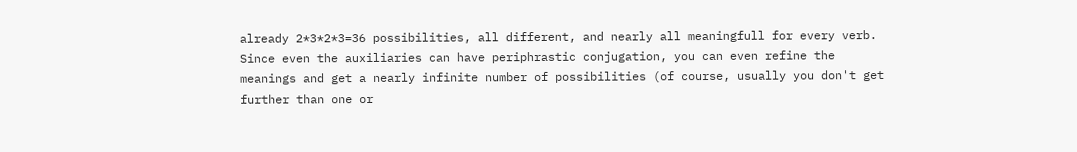already 2*3*2*3=36 possibilities, all different, and nearly all meaningfull for every verb. Since even the auxiliaries can have periphrastic conjugation, you can even refine the meanings and get a nearly infinite number of possibilities (of course, usually you don't get further than one or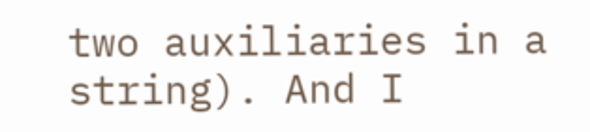two auxiliaries in a string). And I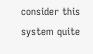consider this system quite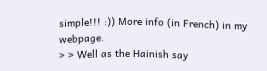simple!!! :)) More info (in French) in my webpage.
> > Well as the Hainish say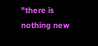"there is nothing new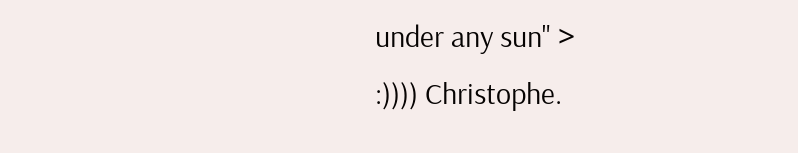under any sun" >
:)))) Christophe.